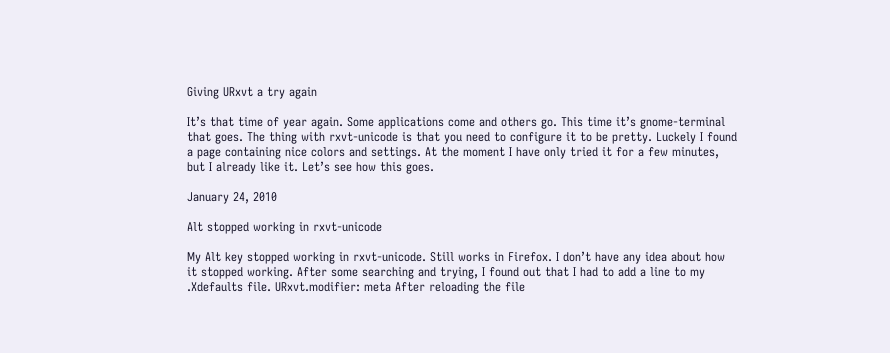Giving URxvt a try again

It’s that time of year again. Some applications come and others go. This time it’s gnome-terminal that goes. The thing with rxvt-unicode is that you need to configure it to be pretty. Luckely I found a page containing nice colors and settings. At the moment I have only tried it for a few minutes, but I already like it. Let’s see how this goes.

January 24, 2010

Alt stopped working in rxvt-unicode

My Alt key stopped working in rxvt-unicode. Still works in Firefox. I don’t have any idea about how it stopped working. After some searching and trying, I found out that I had to add a line to my .Xdefaults file. URxvt.modifier: meta After reloading the file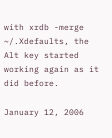with xrdb -merge ~/.Xdefaults, the Alt key started working again as it did before.

January 12, 2006